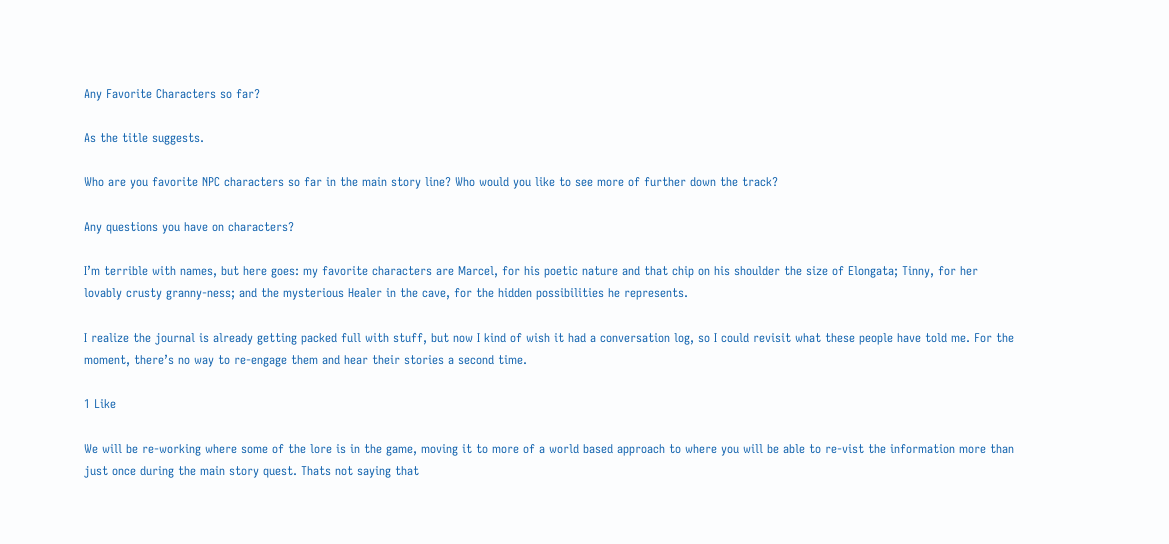Any Favorite Characters so far?

As the title suggests.

Who are you favorite NPC characters so far in the main story line? Who would you like to see more of further down the track?

Any questions you have on characters?

I’m terrible with names, but here goes: my favorite characters are Marcel, for his poetic nature and that chip on his shoulder the size of Elongata; Tinny, for her lovably crusty granny-ness; and the mysterious Healer in the cave, for the hidden possibilities he represents.

I realize the journal is already getting packed full with stuff, but now I kind of wish it had a conversation log, so I could revisit what these people have told me. For the moment, there’s no way to re-engage them and hear their stories a second time.

1 Like

We will be re-working where some of the lore is in the game, moving it to more of a world based approach to where you will be able to re-vist the information more than just once during the main story quest. Thats not saying that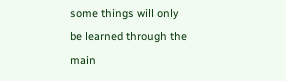some things will only be learned through the main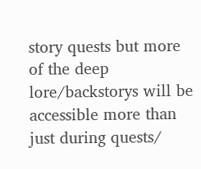story quests but more of the deep lore/backstorys will be accessible more than just during quests/